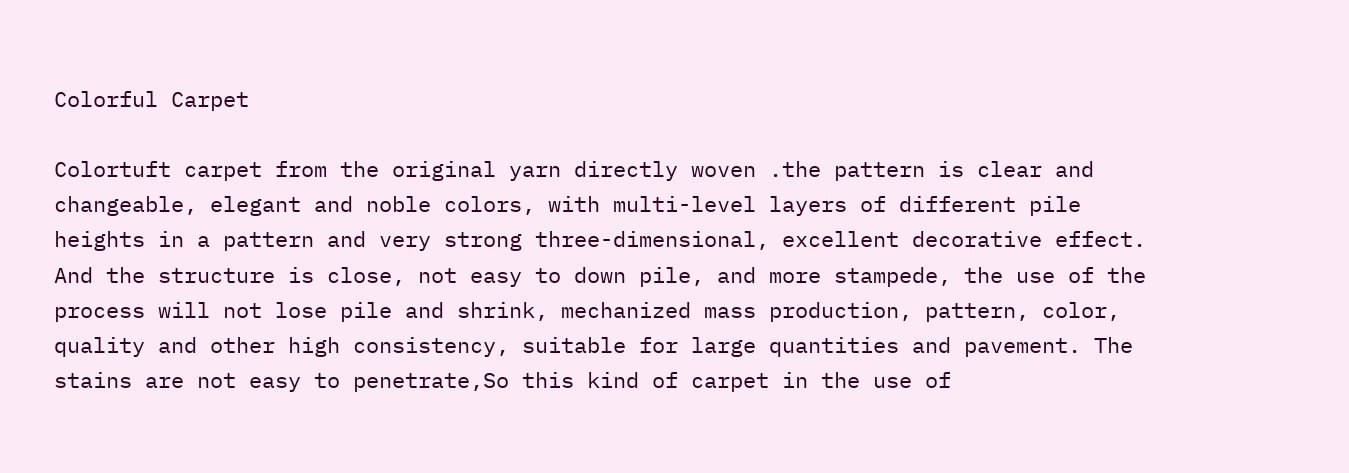Colorful Carpet

Colortuft carpet from the original yarn directly woven .the pattern is clear and changeable, elegant and noble colors, with multi-level layers of different pile heights in a pattern and very strong three-dimensional, excellent decorative effect. And the structure is close, not easy to down pile, and more stampede, the use of the process will not lose pile and shrink, mechanized mass production, pattern, color, quality and other high consistency, suitable for large quantities and pavement. The stains are not easy to penetrate,So this kind of carpet in the use of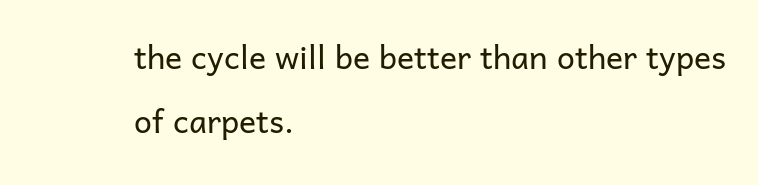the cycle will be better than other types of carpets.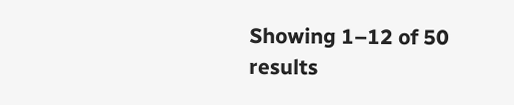Showing 1–12 of 50 results